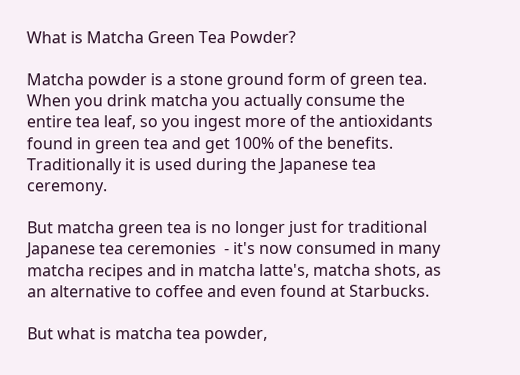What is Matcha Green Tea Powder?

Matcha powder is a stone ground form of green tea. When you drink matcha you actually consume the entire tea leaf, so you ingest more of the antioxidants found in green tea and get 100% of the benefits. Traditionally it is used during the Japanese tea ceremony.

But matcha green tea is no longer just for traditional Japanese tea ceremonies  - it's now consumed in many matcha recipes and in matcha latte's, matcha shots, as an alternative to coffee and even found at Starbucks.

But what is matcha tea powder,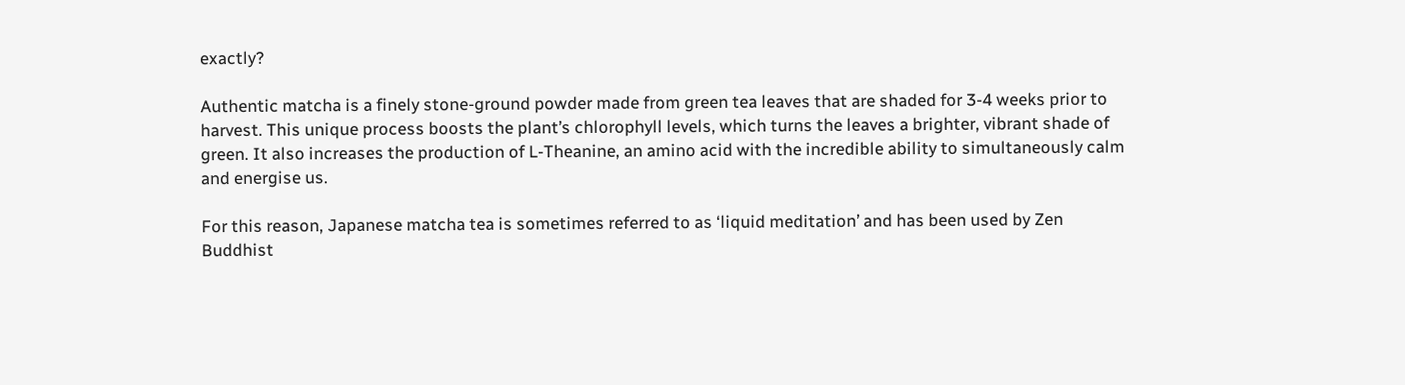exactly?

Authentic matcha is a finely stone-ground powder made from green tea leaves that are shaded for 3-4 weeks prior to harvest. This unique process boosts the plant’s chlorophyll levels, which turns the leaves a brighter, vibrant shade of green. It also increases the production of L-Theanine, an amino acid with the incredible ability to simultaneously calm and energise us.

For this reason, Japanese matcha tea is sometimes referred to as ‘liquid meditation’ and has been used by Zen Buddhist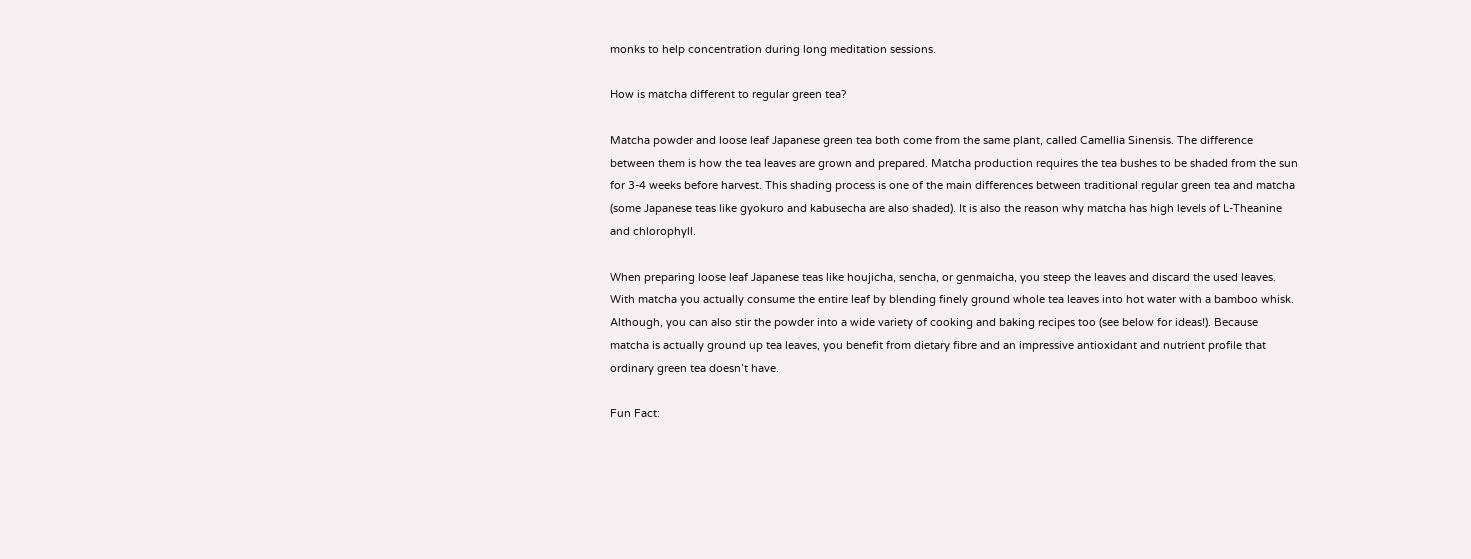monks to help concentration during long meditation sessions.

How is matcha different to regular green tea?

Matcha powder and loose leaf Japanese green tea both come from the same plant, called Camellia Sinensis. The difference between them is how the tea leaves are grown and prepared. Matcha production requires the tea bushes to be shaded from the sun for 3-4 weeks before harvest. This shading process is one of the main differences between traditional regular green tea and matcha (some Japanese teas like gyokuro and kabusecha are also shaded). It is also the reason why matcha has high levels of L-Theanine and chlorophyll.

When preparing loose leaf Japanese teas like houjicha, sencha, or genmaicha, you steep the leaves and discard the used leaves. With matcha you actually consume the entire leaf by blending finely ground whole tea leaves into hot water with a bamboo whisk. Although, you can also stir the powder into a wide variety of cooking and baking recipes too (see below for ideas!). Because matcha is actually ground up tea leaves, you benefit from dietary fibre and an impressive antioxidant and nutrient profile that ordinary green tea doesn’t have.

Fun Fact: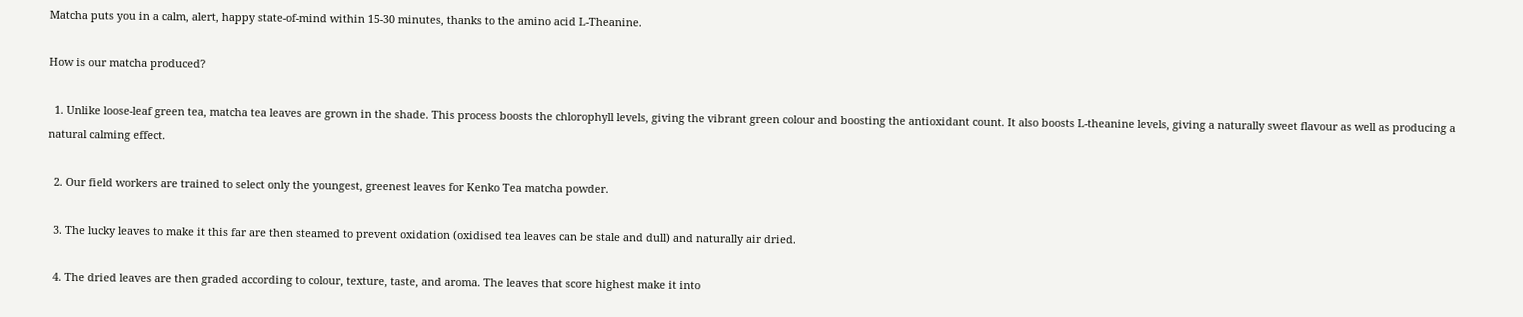Matcha puts you in a calm, alert, happy state-of-mind within 15-30 minutes, thanks to the amino acid L-Theanine.

How is our matcha produced?

  1. Unlike loose-leaf green tea, matcha tea leaves are grown in the shade. This process boosts the chlorophyll levels, giving the vibrant green colour and boosting the antioxidant count. It also boosts L-theanine levels, giving a naturally sweet flavour as well as producing a natural calming effect.

  2. Our field workers are trained to select only the youngest, greenest leaves for Kenko Tea matcha powder.

  3. The lucky leaves to make it this far are then steamed to prevent oxidation (oxidised tea leaves can be stale and dull) and naturally air dried.

  4. The dried leaves are then graded according to colour, texture, taste, and aroma. The leaves that score highest make it into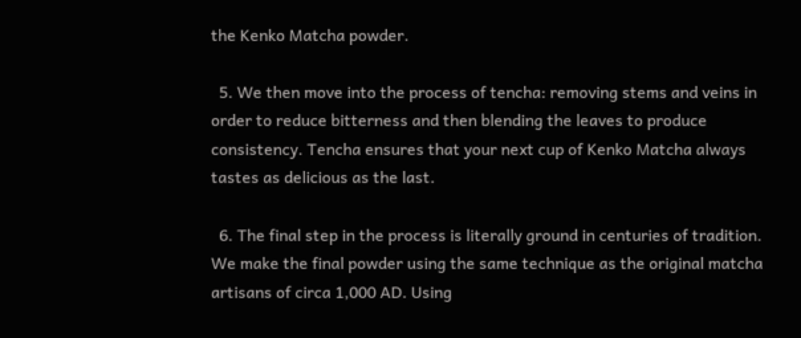the Kenko Matcha powder.

  5. We then move into the process of tencha: removing stems and veins in order to reduce bitterness and then blending the leaves to produce consistency. Tencha ensures that your next cup of Kenko Matcha always tastes as delicious as the last.

  6. The final step in the process is literally ground in centuries of tradition. We make the final powder using the same technique as the original matcha artisans of circa 1,000 AD. Using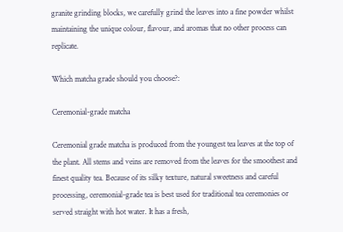granite grinding blocks, we carefully grind the leaves into a fine powder whilst maintaining the unique colour, flavour, and aromas that no other process can replicate.

Which matcha grade should you choose?:

Ceremonial-grade matcha

Ceremonial grade matcha is produced from the youngest tea leaves at the top of the plant. All stems and veins are removed from the leaves for the smoothest and finest quality tea. Because of its silky texture, natural sweetness and careful processing, ceremonial-grade tea is best used for traditional tea ceremonies or served straight with hot water. It has a fresh,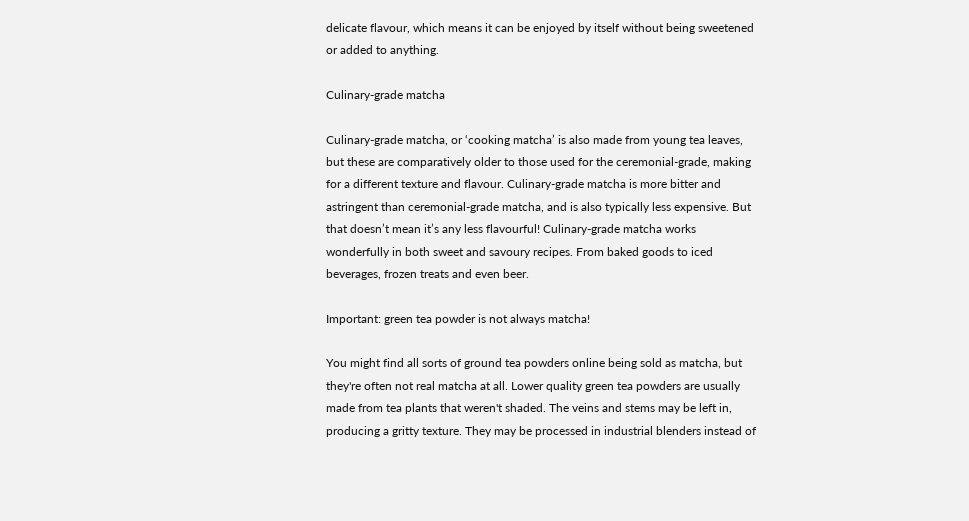delicate flavour, which means it can be enjoyed by itself without being sweetened or added to anything.

Culinary-grade matcha

Culinary-grade matcha, or ‘cooking matcha’ is also made from young tea leaves, but these are comparatively older to those used for the ceremonial-grade, making for a different texture and flavour. Culinary-grade matcha is more bitter and astringent than ceremonial-grade matcha, and is also typically less expensive. But that doesn’t mean it’s any less flavourful! Culinary-grade matcha works wonderfully in both sweet and savoury recipes. From baked goods to iced beverages, frozen treats and even beer.

Important: green tea powder is not always matcha!

You might find all sorts of ground tea powders online being sold as matcha, but they're often not real matcha at all. Lower quality green tea powders are usually made from tea plants that weren't shaded. The veins and stems may be left in, producing a gritty texture. They may be processed in industrial blenders instead of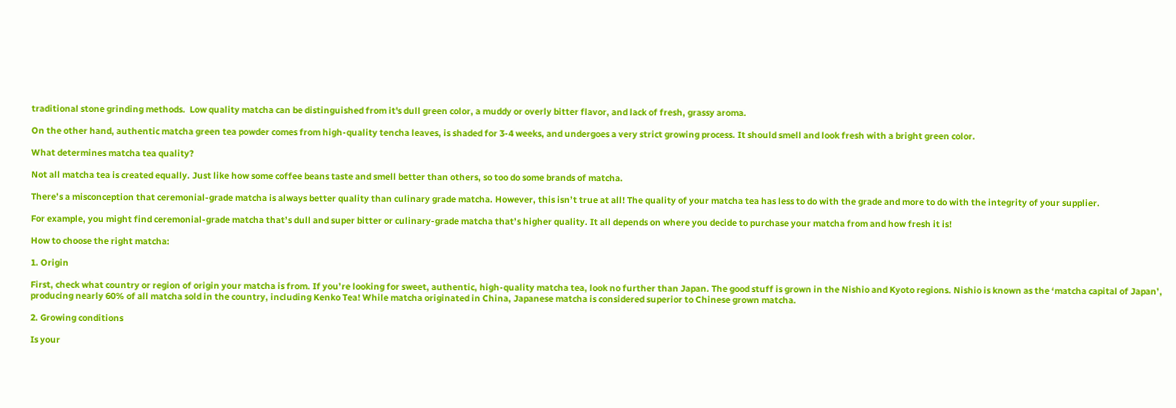traditional stone grinding methods.  Low quality matcha can be distinguished from it's dull green color, a muddy or overly bitter flavor, and lack of fresh, grassy aroma.

On the other hand, authentic matcha green tea powder comes from high-quality tencha leaves, is shaded for 3-4 weeks, and undergoes a very strict growing process. It should smell and look fresh with a bright green color.

What determines matcha tea quality?

Not all matcha tea is created equally. Just like how some coffee beans taste and smell better than others, so too do some brands of matcha.

There’s a misconception that ceremonial-grade matcha is always better quality than culinary grade matcha. However, this isn’t true at all! The quality of your matcha tea has less to do with the grade and more to do with the integrity of your supplier.

For example, you might find ceremonial-grade matcha that’s dull and super bitter or culinary-grade matcha that’s higher quality. It all depends on where you decide to purchase your matcha from and how fresh it is!

How to choose the right matcha:

1. Origin

First, check what country or region of origin your matcha is from. If you’re looking for sweet, authentic, high-quality matcha tea, look no further than Japan. The good stuff is grown in the Nishio and Kyoto regions. Nishio is known as the ‘matcha capital of Japan’, producing nearly 60% of all matcha sold in the country, including Kenko Tea! While matcha originated in China, Japanese matcha is considered superior to Chinese grown matcha.

2. Growing conditions

Is your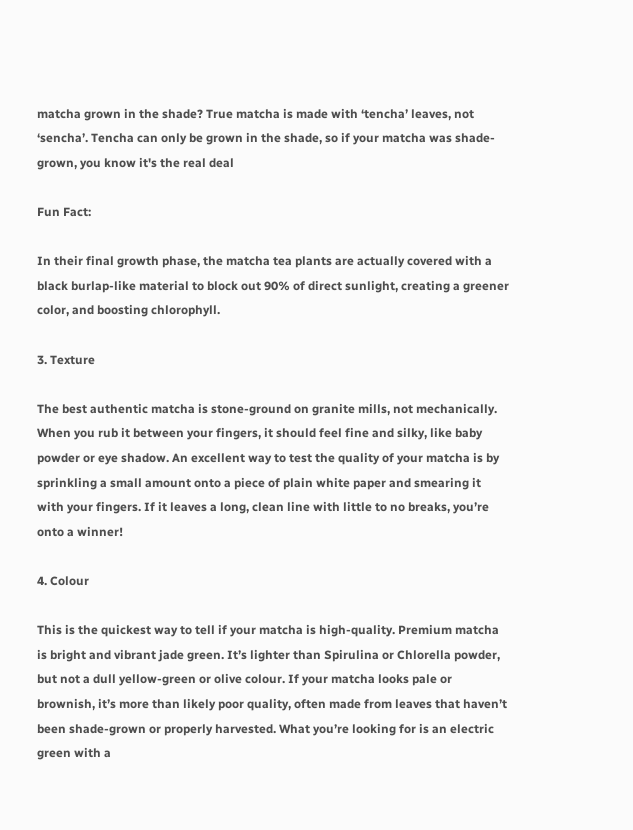matcha grown in the shade? True matcha is made with ‘tencha’ leaves, not ‘sencha’. Tencha can only be grown in the shade, so if your matcha was shade-grown, you know it's the real deal

Fun Fact:

In their final growth phase, the matcha tea plants are actually covered with a black burlap-like material to block out 90% of direct sunlight, creating a greener color, and boosting chlorophyll.

3. Texture

The best authentic matcha is stone-ground on granite mills, not mechanically. When you rub it between your fingers, it should feel fine and silky, like baby powder or eye shadow. An excellent way to test the quality of your matcha is by sprinkling a small amount onto a piece of plain white paper and smearing it with your fingers. If it leaves a long, clean line with little to no breaks, you’re onto a winner!

4. Colour

This is the quickest way to tell if your matcha is high-quality. Premium matcha is bright and vibrant jade green. It’s lighter than Spirulina or Chlorella powder, but not a dull yellow-green or olive colour. If your matcha looks pale or brownish, it’s more than likely poor quality, often made from leaves that haven’t been shade-grown or properly harvested. What you’re looking for is an electric green with a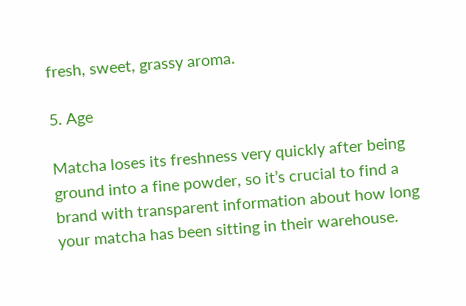fresh, sweet, grassy aroma.

5. Age

Matcha loses its freshness very quickly after being ground into a fine powder, so it’s crucial to find a brand with transparent information about how long your matcha has been sitting in their warehouse.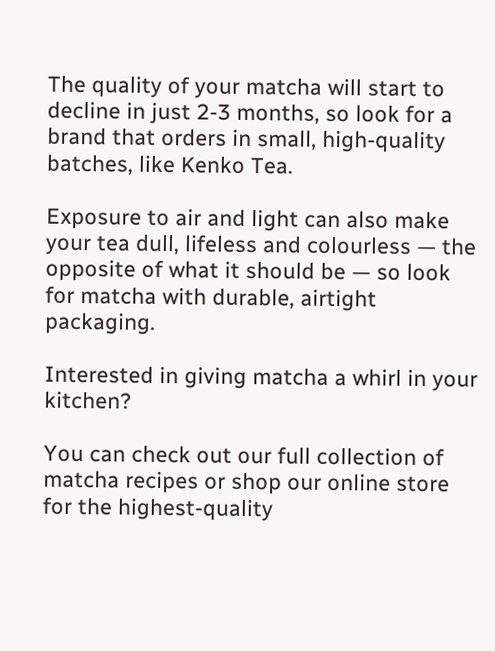The quality of your matcha will start to decline in just 2-3 months, so look for a brand that orders in small, high-quality batches, like Kenko Tea.

Exposure to air and light can also make your tea dull, lifeless and colourless — the opposite of what it should be — so look for matcha with durable, airtight packaging.

Interested in giving matcha a whirl in your kitchen?

You can check out our full collection of matcha recipes or shop our online store for the highest-quality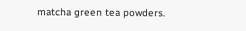matcha green tea powders.